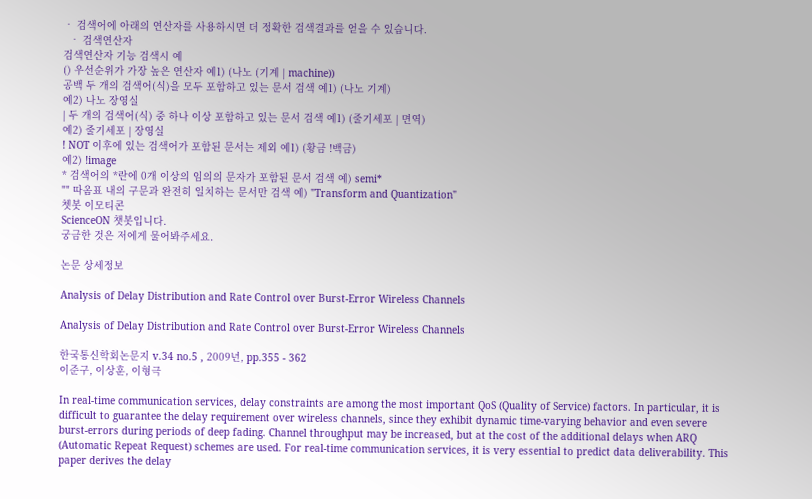• 검색어에 아래의 연산자를 사용하시면 더 정확한 검색결과를 얻을 수 있습니다.
  • 검색연산자
검색연산자 기능 검색시 예
() 우선순위가 가장 높은 연산자 예1) (나노 (기계 | machine))
공백 두 개의 검색어(식)을 모두 포함하고 있는 문서 검색 예1) (나노 기계)
예2) 나노 장영실
| 두 개의 검색어(식) 중 하나 이상 포함하고 있는 문서 검색 예1) (줄기세포 | 면역)
예2) 줄기세포 | 장영실
! NOT 이후에 있는 검색어가 포함된 문서는 제외 예1) (황금 !백금)
예2) !image
* 검색어의 *란에 0개 이상의 임의의 문자가 포함된 문서 검색 예) semi*
"" 따옴표 내의 구문과 완전히 일치하는 문서만 검색 예) "Transform and Quantization"
쳇봇 이모티콘
ScienceON 챗봇입니다.
궁금한 것은 저에게 물어봐주세요.

논문 상세정보

Analysis of Delay Distribution and Rate Control over Burst-Error Wireless Channels

Analysis of Delay Distribution and Rate Control over Burst-Error Wireless Channels

한국통신학회논문지 v.34 no.5 , 2009년, pp.355 - 362
이준구, 이상훈, 이형극

In real-time communication services, delay constraints are among the most important QoS (Quality of Service) factors. In particular, it is difficult to guarantee the delay requirement over wireless channels, since they exhibit dynamic time-varying behavior and even severe burst-errors during periods of deep fading. Channel throughput may be increased, but at the cost of the additional delays when ARQ (Automatic Repeat Request) schemes are used. For real-time communication services, it is very essential to predict data deliverability. This paper derives the delay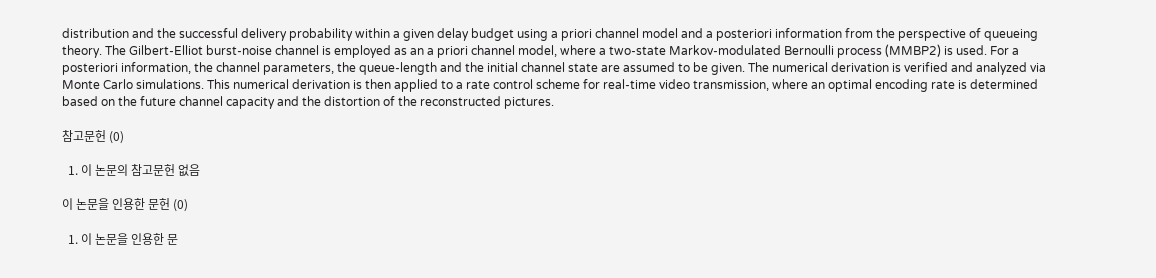distribution and the successful delivery probability within a given delay budget using a priori channel model and a posteriori information from the perspective of queueing theory. The Gilbert-Elliot burst-noise channel is employed as an a priori channel model, where a two-state Markov-modulated Bernoulli process (MMBP2) is used. For a posteriori information, the channel parameters, the queue-length and the initial channel state are assumed to be given. The numerical derivation is verified and analyzed via Monte Carlo simulations. This numerical derivation is then applied to a rate control scheme for real-time video transmission, where an optimal encoding rate is determined based on the future channel capacity and the distortion of the reconstructed pictures.

참고문헌 (0)

  1. 이 논문의 참고문헌 없음

이 논문을 인용한 문헌 (0)

  1. 이 논문을 인용한 문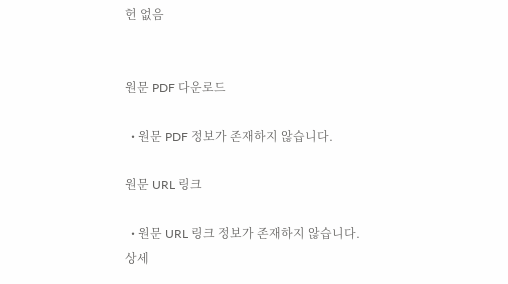헌 없음


원문 PDF 다운로드

  • 원문 PDF 정보가 존재하지 않습니다.

원문 URL 링크

  • 원문 URL 링크 정보가 존재하지 않습니다.
상세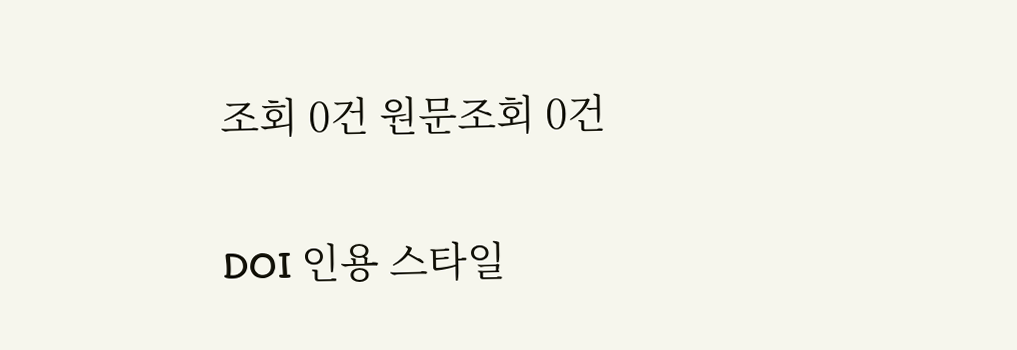조회 0건 원문조회 0건

DOI 인용 스타일